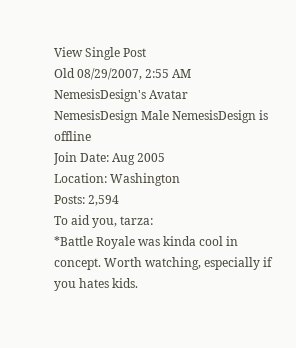View Single Post
Old 08/29/2007, 2:55 AM
NemesisDesign's Avatar
NemesisDesign Male NemesisDesign is offline
Join Date: Aug 2005
Location: Washington
Posts: 2,594
To aid you, tarza:
*Battle Royale was kinda cool in concept. Worth watching, especially if you hates kids.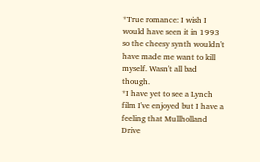*True romance: I wish I would have seen it in 1993 so the cheesy synth wouldn't have made me want to kill myself. Wasn't all bad though.
*I have yet to see a Lynch film I've enjoyed but I have a feeling that Mullholland Drive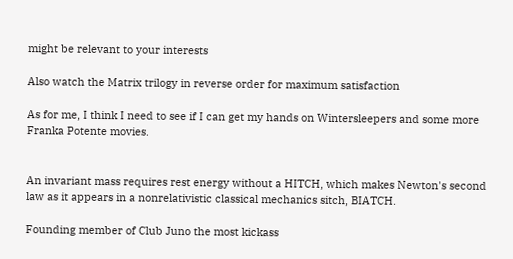might be relevant to your interests

Also watch the Matrix trilogy in reverse order for maximum satisfaction

As for me, I think I need to see if I can get my hands on Wintersleepers and some more Franka Potente movies.


An invariant mass requires rest energy without a HITCH, which makes Newton's second law as it appears in a nonrelativistic classical mechanics sitch, BIATCH.

Founding member of Club Juno the most kickass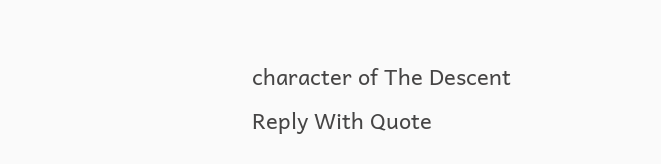character of The Descent
Reply With Quote